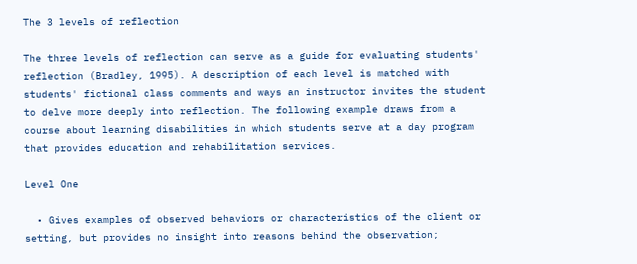The 3 levels of reflection

The three levels of reflection can serve as a guide for evaluating students' reflection (Bradley, 1995). A description of each level is matched with students' fictional class comments and ways an instructor invites the student to delve more deeply into reflection. The following example draws from a course about learning disabilities in which students serve at a day program that provides education and rehabilitation services.

Level One

  • Gives examples of observed behaviors or characteristics of the client or setting, but provides no insight into reasons behind the observation;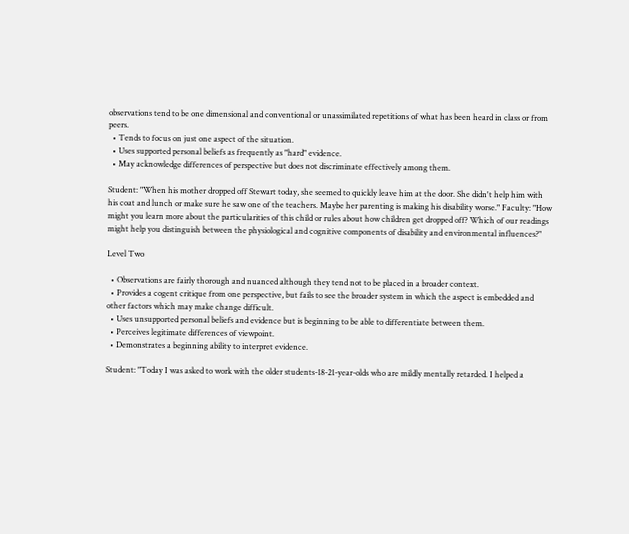observations tend to be one dimensional and conventional or unassimilated repetitions of what has been heard in class or from peers.
  • Tends to focus on just one aspect of the situation.
  • Uses supported personal beliefs as frequently as "hard" evidence.
  • May acknowledge differences of perspective but does not discriminate effectively among them.

Student: "When his mother dropped off Stewart today, she seemed to quickly leave him at the door. She didn't help him with his coat and lunch or make sure he saw one of the teachers. Maybe her parenting is making his disability worse." Faculty: "How might you learn more about the particularities of this child or rules about how children get dropped off? Which of our readings might help you distinguish between the physiological and cognitive components of disability and environmental influences?"

Level Two

  • Observations are fairly thorough and nuanced although they tend not to be placed in a broader context.
  • Provides a cogent critique from one perspective, but fails to see the broader system in which the aspect is embedded and other factors which may make change difficult.
  • Uses unsupported personal beliefs and evidence but is beginning to be able to differentiate between them.
  • Perceives legitimate differences of viewpoint.
  • Demonstrates a beginning ability to interpret evidence.

Student: "Today I was asked to work with the older students-18-21-year-olds who are mildly mentally retarded. I helped a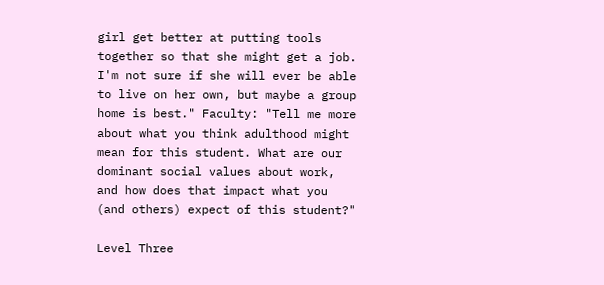girl get better at putting tools together so that she might get a job. I'm not sure if she will ever be able to live on her own, but maybe a group home is best." Faculty: "Tell me more about what you think adulthood might mean for this student. What are our dominant social values about work, and how does that impact what you (and others) expect of this student?"

Level Three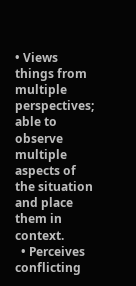• Views things from multiple perspectives; able to observe multiple aspects of the situation and place them in context.
  • Perceives conflicting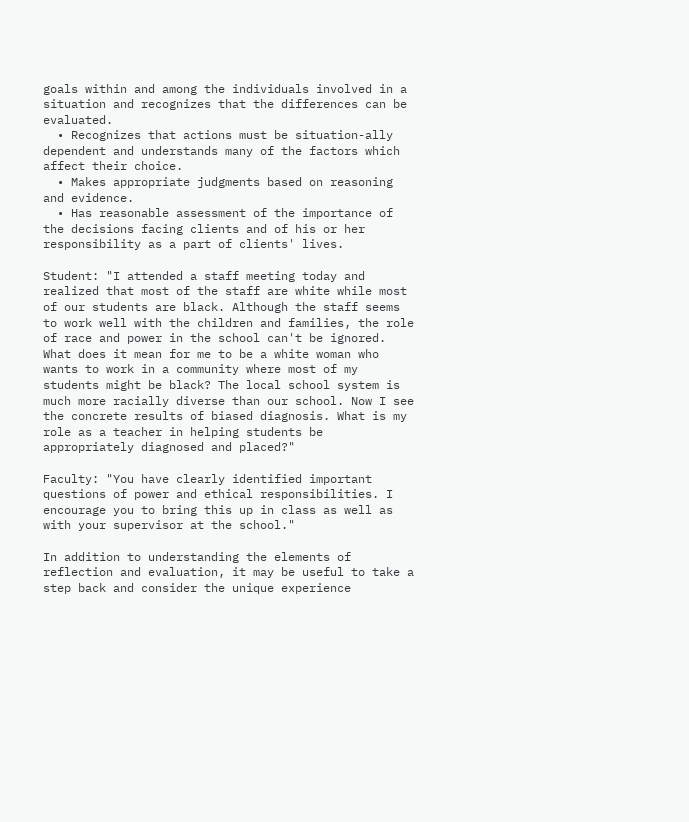goals within and among the individuals involved in a situation and recognizes that the differences can be evaluated.
  • Recognizes that actions must be situation-ally dependent and understands many of the factors which affect their choice.
  • Makes appropriate judgments based on reasoning and evidence.
  • Has reasonable assessment of the importance of the decisions facing clients and of his or her responsibility as a part of clients' lives.

Student: "I attended a staff meeting today and realized that most of the staff are white while most of our students are black. Although the staff seems to work well with the children and families, the role of race and power in the school can't be ignored. What does it mean for me to be a white woman who wants to work in a community where most of my students might be black? The local school system is much more racially diverse than our school. Now I see the concrete results of biased diagnosis. What is my role as a teacher in helping students be appropriately diagnosed and placed?"

Faculty: "You have clearly identified important questions of power and ethical responsibilities. I encourage you to bring this up in class as well as with your supervisor at the school."

In addition to understanding the elements of reflection and evaluation, it may be useful to take a step back and consider the unique experience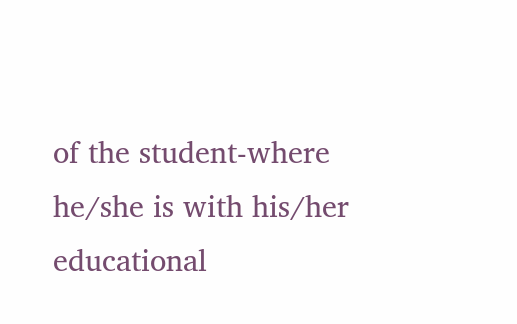of the student-where he/she is with his/her educational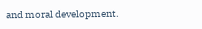and moral development.